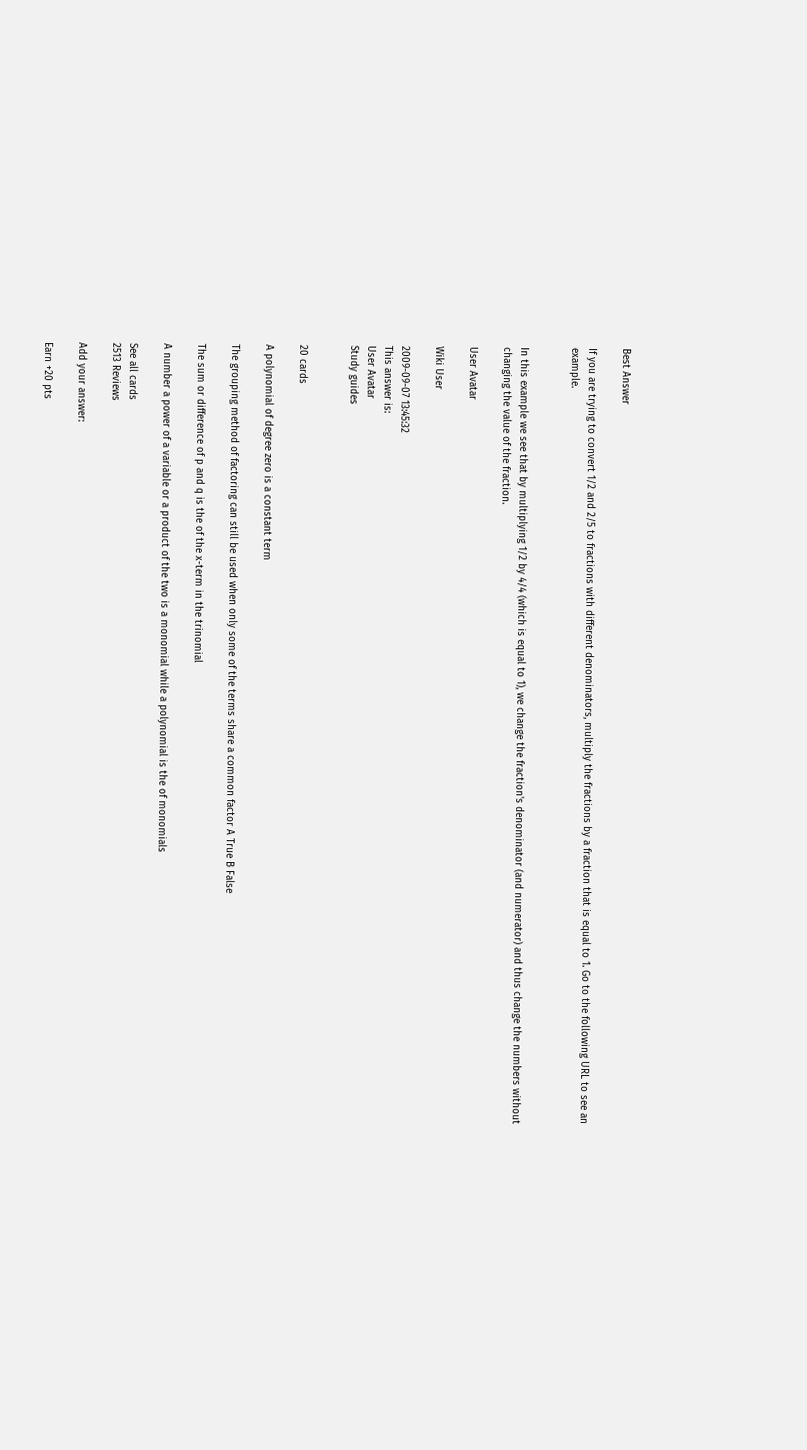Best Answer

If you are trying to convert 1/2 and 2/5 to fractions with different denominators, multiply the fractions by a fraction that is equal to 1. Go to the following URL to see an example.


In this example we see that by multiplying 1/2 by 4/4 (which is equal to 1), we change the fraction's denominator (and numerator) and thus change the numbers without changing the value of the fraction.

User Avatar

Wiki User

2009-09-07 13:45:32
This answer is:
User Avatar
Study guides


20 cards

A polynomial of degree zero is a constant term

The grouping method of factoring can still be used when only some of the terms share a common factor A True B False

The sum or difference of p and q is the of the x-term in the trinomial

A number a power of a variable or a product of the two is a monomial while a polynomial is the of monomials

See all cards
2513 Reviews

Add your answer:

Earn +20 pts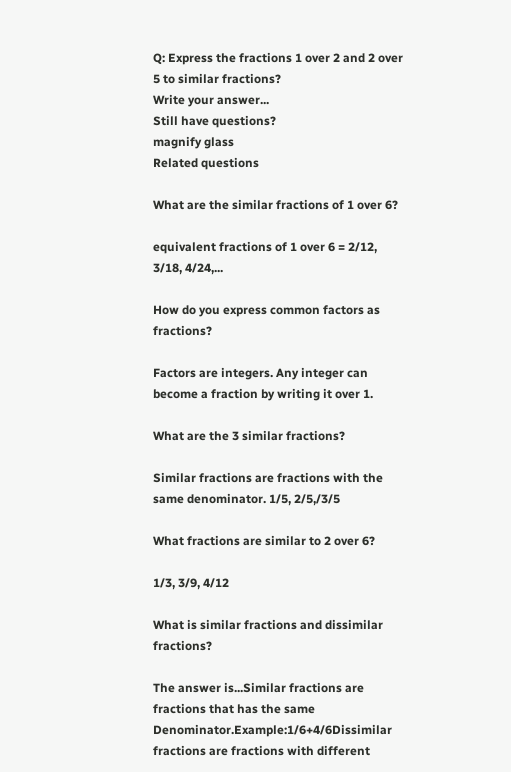Q: Express the fractions 1 over 2 and 2 over 5 to similar fractions?
Write your answer...
Still have questions?
magnify glass
Related questions

What are the similar fractions of 1 over 6?

equivalent fractions of 1 over 6 = 2/12, 3/18, 4/24,...

How do you express common factors as fractions?

Factors are integers. Any integer can become a fraction by writing it over 1.

What are the 3 similar fractions?

Similar fractions are fractions with the same denominator. 1/5, 2/5,/3/5

What fractions are similar to 2 over 6?

1/3, 3/9, 4/12

What is similar fractions and dissimilar fractions?

The answer is...Similar fractions are fractions that has the same Denominator.Example:1/6+4/6Dissimilar fractions are fractions with different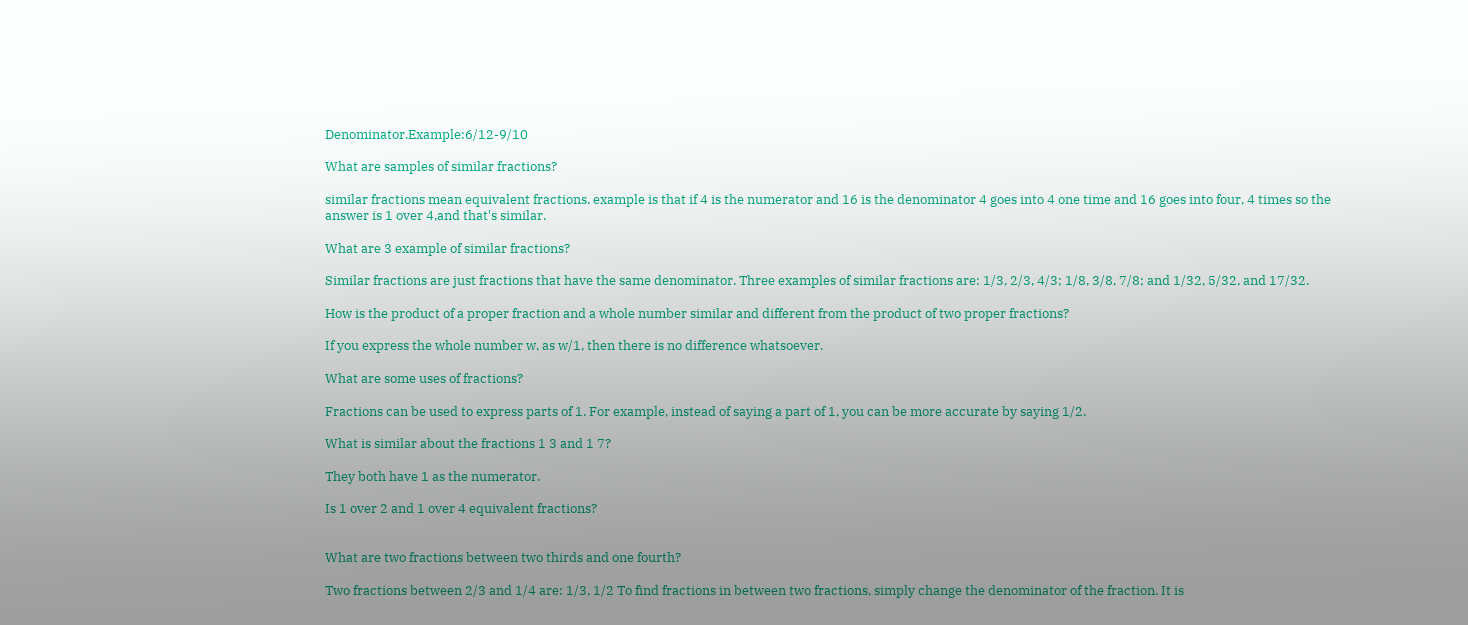Denominator.Example:6/12-9/10

What are samples of similar fractions?

similar fractions mean equivalent fractions. example is that if 4 is the numerator and 16 is the denominator 4 goes into 4 one time and 16 goes into four, 4 times so the answer is 1 over 4,and that's similar.

What are 3 example of similar fractions?

Similar fractions are just fractions that have the same denominator. Three examples of similar fractions are: 1/3, 2/3, 4/3; 1/8, 3/8, 7/8; and 1/32, 5/32, and 17/32.

How is the product of a proper fraction and a whole number similar and different from the product of two proper fractions?

If you express the whole number w, as w/1, then there is no difference whatsoever.

What are some uses of fractions?

Fractions can be used to express parts of 1. For example, instead of saying a part of 1, you can be more accurate by saying 1/2.

What is similar about the fractions 1 3 and 1 7?

They both have 1 as the numerator.

Is 1 over 2 and 1 over 4 equivalent fractions?


What are two fractions between two thirds and one fourth?

Two fractions between 2/3 and 1/4 are: 1/3, 1/2 To find fractions in between two fractions, simply change the denominator of the fraction. It is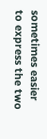sometimes easier to express the two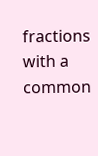fractions with a common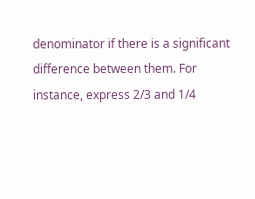denominator if there is a significant difference between them. For instance, express 2/3 and 1/4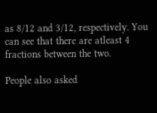as 8/12 and 3/12, respectively. You can see that there are atleast 4 fractions between the two.

People also asked